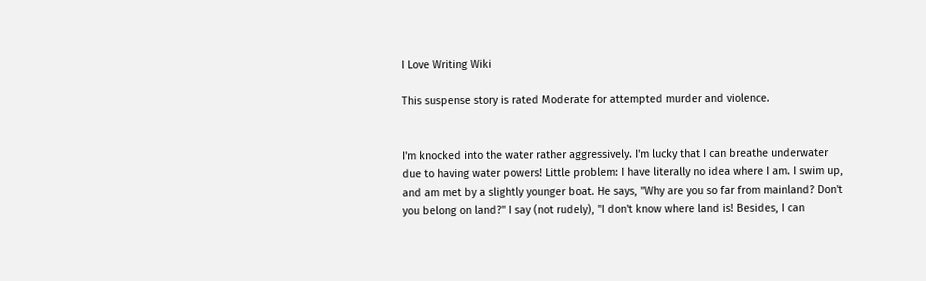I Love Writing Wiki

This suspense story is rated Moderate for attempted murder and violence.


I'm knocked into the water rather aggressively. I'm lucky that I can breathe underwater due to having water powers! Little problem: I have literally no idea where I am. I swim up, and am met by a slightly younger boat. He says, "Why are you so far from mainland? Don't you belong on land?" I say (not rudely), "I don't know where land is! Besides, I can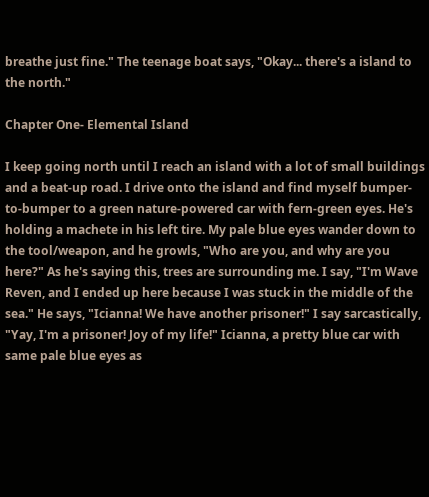breathe just fine." The teenage boat says, "Okay... there's a island to the north."

Chapter One- Elemental Island

I keep going north until I reach an island with a lot of small buildings and a beat-up road. I drive onto the island and find myself bumper-to-bumper to a green nature-powered car with fern-green eyes. He's holding a machete in his left tire. My pale blue eyes wander down to the tool/weapon, and he growls, "Who are you, and why are you here?" As he's saying this, trees are surrounding me. I say, "I'm Wave Reven, and I ended up here because I was stuck in the middle of the sea." He says, "Icianna! We have another prisoner!" I say sarcastically, "Yay, I'm a prisoner! Joy of my life!" Icianna, a pretty blue car with same pale blue eyes as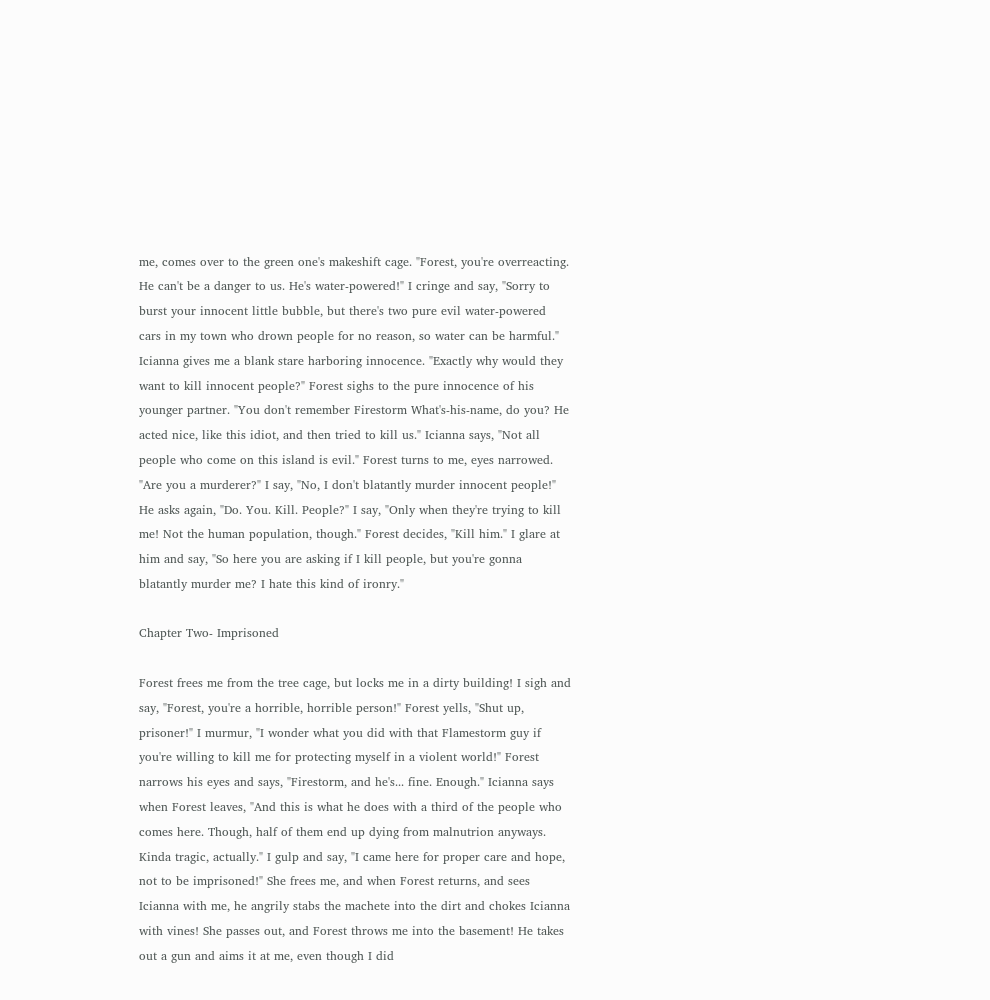me, comes over to the green one's makeshift cage. "Forest, you're overreacting. He can't be a danger to us. He's water-powered!" I cringe and say, "Sorry to burst your innocent little bubble, but there's two pure evil water-powered cars in my town who drown people for no reason, so water can be harmful." Icianna gives me a blank stare harboring innocence. "Exactly why would they want to kill innocent people?" Forest sighs to the pure innocence of his younger partner. "You don't remember Firestorm What's-his-name, do you? He acted nice, like this idiot, and then tried to kill us." Icianna says, "Not all people who come on this island is evil." Forest turns to me, eyes narrowed. "Are you a murderer?" I say, "No, I don't blatantly murder innocent people!" He asks again, "Do. You. Kill. People?" I say, "Only when they're trying to kill me! Not the human population, though." Forest decides, "Kill him." I glare at him and say, "So here you are asking if I kill people, but you're gonna blatantly murder me? I hate this kind of ironry."

Chapter Two- Imprisoned

Forest frees me from the tree cage, but locks me in a dirty building! I sigh and say, "Forest, you're a horrible, horrible person!" Forest yells, "Shut up, prisoner!" I murmur, "I wonder what you did with that Flamestorm guy if you're willing to kill me for protecting myself in a violent world!" Forest narrows his eyes and says, "Firestorm, and he's... fine. Enough." Icianna says when Forest leaves, "And this is what he does with a third of the people who comes here. Though, half of them end up dying from malnutrion anyways. Kinda tragic, actually." I gulp and say, "I came here for proper care and hope, not to be imprisoned!" She frees me, and when Forest returns, and sees Icianna with me, he angrily stabs the machete into the dirt and chokes Icianna with vines! She passes out, and Forest throws me into the basement! He takes out a gun and aims it at me, even though I did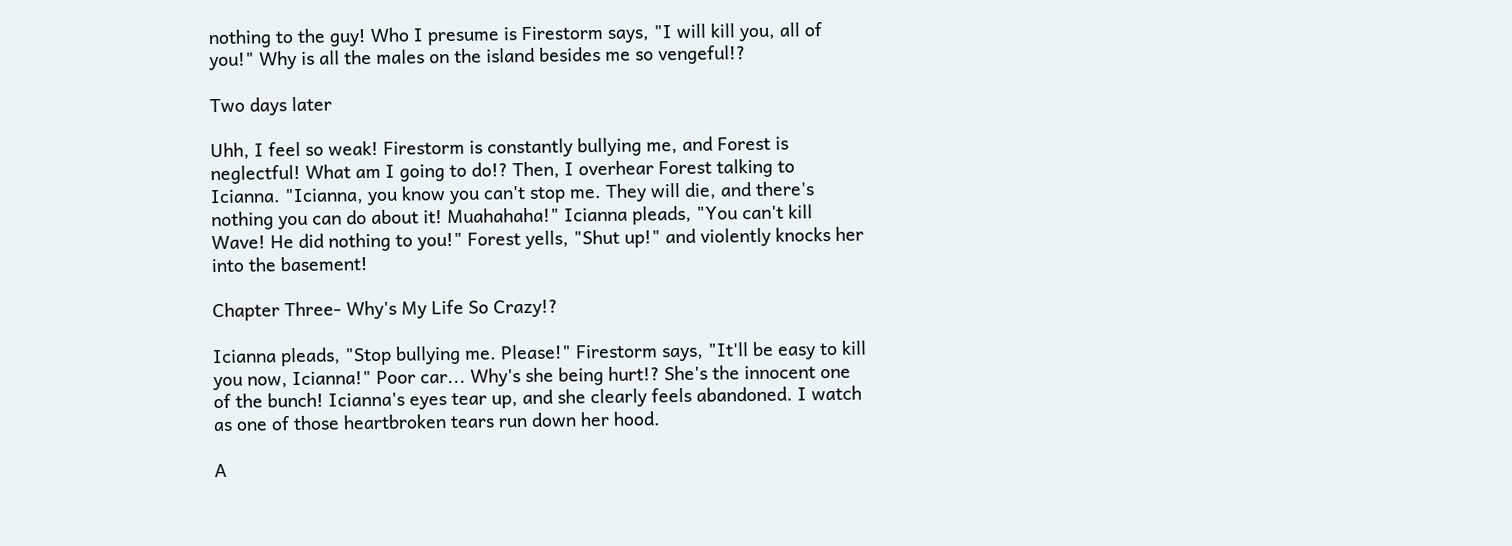nothing to the guy! Who I presume is Firestorm says, "I will kill you, all of you!" Why is all the males on the island besides me so vengeful!?

Two days later

Uhh, I feel so weak! Firestorm is constantly bullying me, and Forest is neglectful! What am I going to do!? Then, I overhear Forest talking to Icianna. "Icianna, you know you can't stop me. They will die, and there's nothing you can do about it! Muahahaha!" Icianna pleads, "You can't kill Wave! He did nothing to you!" Forest yells, "Shut up!" and violently knocks her into the basement!

Chapter Three- Why's My Life So Crazy!?

Icianna pleads, "Stop bullying me. Please!" Firestorm says, "It'll be easy to kill you now, Icianna!" Poor car... Why's she being hurt!? She's the innocent one of the bunch! Icianna's eyes tear up, and she clearly feels abandoned. I watch as one of those heartbroken tears run down her hood.

A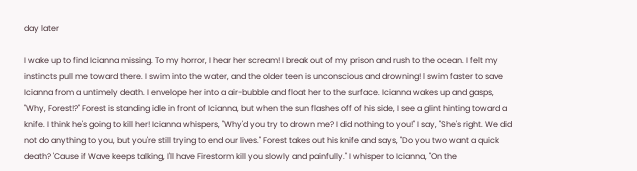day later

I wake up to find Icianna missing. To my horror, I hear her scream! I break out of my prison and rush to the ocean. I felt my instincts pull me toward there. I swim into the water, and the older teen is unconscious and drowning! l swim faster to save Icianna from a untimely death. I envelope her into a air-bubble and float her to the surface. Icianna wakes up and gasps, "Why, Forest!?" Forest is standing idle in front of Icianna, but when the sun flashes off of his side, I see a glint hinting toward a knife. I think he's going to kill her! Icianna whispers, "Why'd you try to drown me? I did nothing to you!" I say, "She's right. We did not do anything to you, but you're still trying to end our lives." Forest takes out his knife and says, "Do you two want a quick death? 'Cause if Wave keeps talking, I'll have Firestorm kill you slowly and painfully." I whisper to Icianna, "On the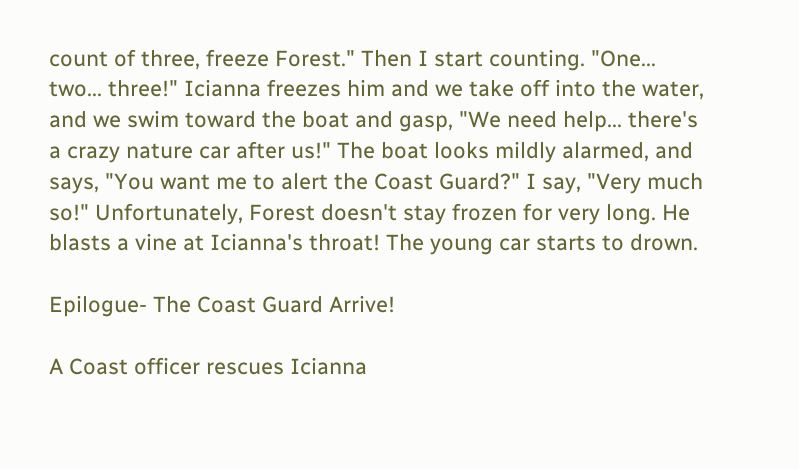count of three, freeze Forest." Then I start counting. "One... two... three!" Icianna freezes him and we take off into the water, and we swim toward the boat and gasp, "We need help... there's a crazy nature car after us!" The boat looks mildly alarmed, and says, "You want me to alert the Coast Guard?" I say, "Very much so!" Unfortunately, Forest doesn't stay frozen for very long. He blasts a vine at Icianna's throat! The young car starts to drown.

Epilogue- The Coast Guard Arrive!

A Coast officer rescues Icianna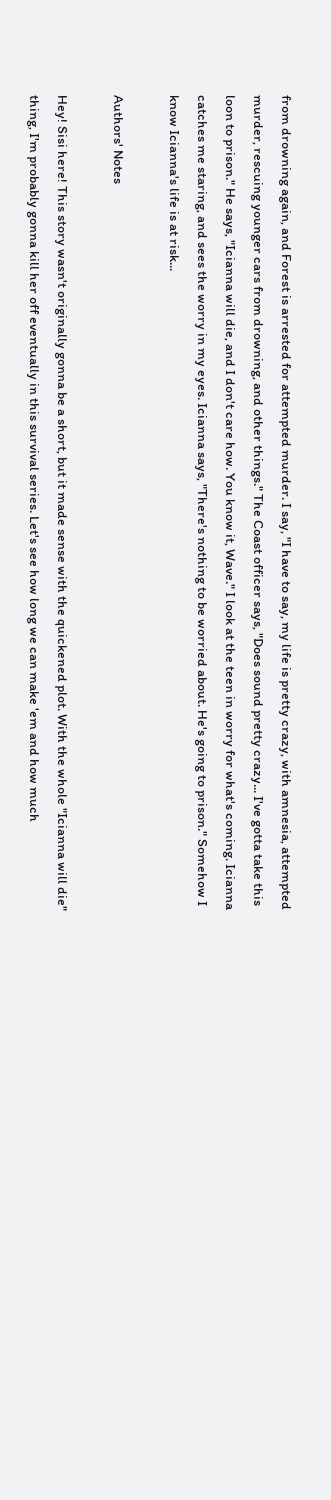from drowning again, and Forest is arrested for attempted murder. I say, "I have to say, my life is pretty crazy, with amnesia, attempted murder, rescuing younger cars from drowning, and other things." The Coast officer says, "Does sound pretty crazy... I've gotta take this loon to prison." He says, "Icianna will die, and I don't care how. You know it, Wave." I look at the teen in worry for what's coming. Icianna catches me staring, and sees the worry in my eyes. Icianna says, "There's nothing to be worried about. He's going to prison." Somehow I know Icianna's life is at risk...

Authors' Notes

Hey! Sisi here! This story wasn't originally gonna be a short, but it made sense with the quickened plot. With the whole "Icianna will die" thing, I'm probably gonna kill her off eventually in this survival series. Let's see how long we can make 'em and how much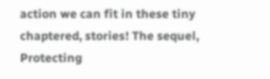action we can fit in these tiny chaptered, stories! The sequel, Protecting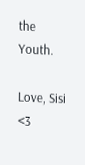the Youth.

Love, Sisi <3